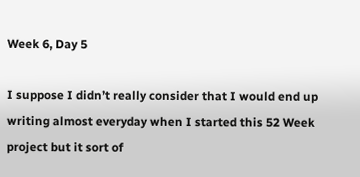Week 6, Day 5

I suppose I didn’t really consider that I would end up writing almost everyday when I started this 52 Week project but it sort of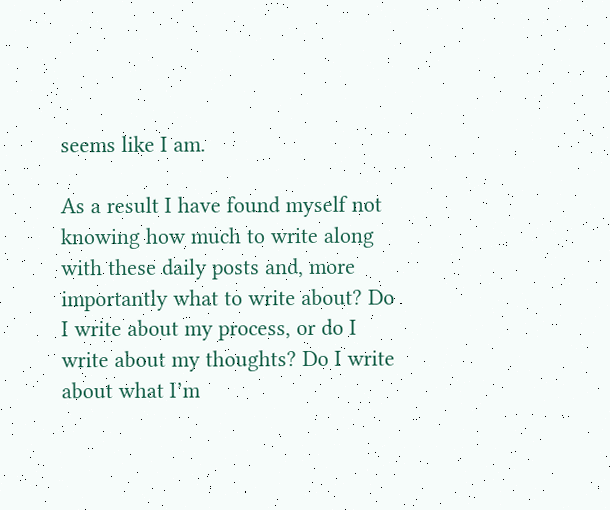seems like I am.

As a result I have found myself not knowing how much to write along with these daily posts and, more importantly what to write about? Do I write about my process, or do I write about my thoughts? Do I write about what I’m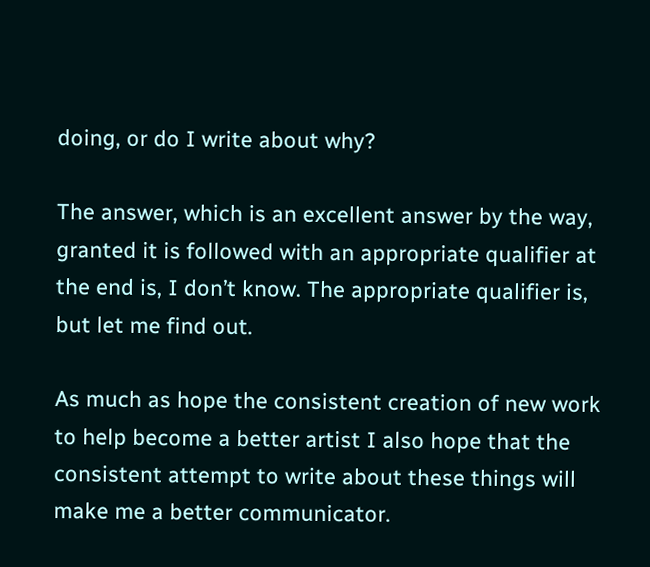doing, or do I write about why?

The answer, which is an excellent answer by the way, granted it is followed with an appropriate qualifier at the end is, I don’t know. The appropriate qualifier is, but let me find out.

As much as hope the consistent creation of new work to help become a better artist I also hope that the consistent attempt to write about these things will make me a better communicator.